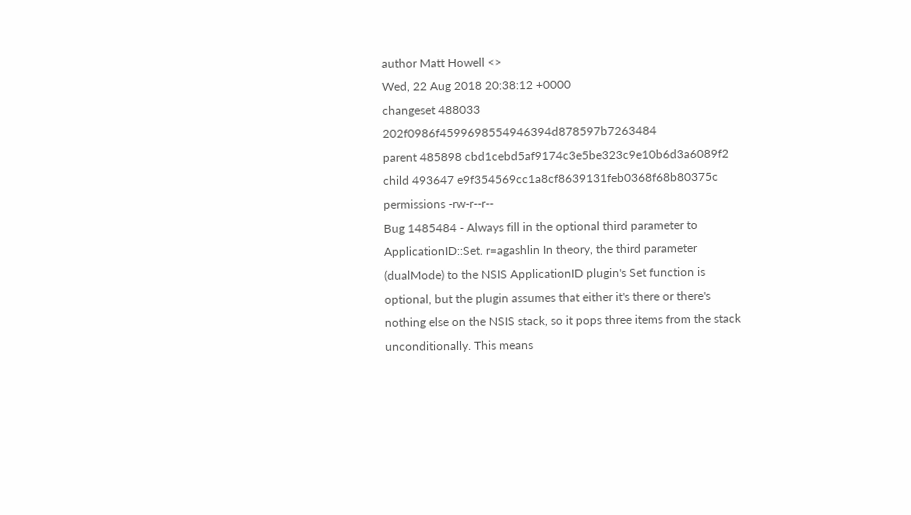author Matt Howell <>
Wed, 22 Aug 2018 20:38:12 +0000
changeset 488033 202f0986f4599698554946394d878597b7263484
parent 485898 cbd1cebd5af9174c3e5be323c9e10b6d3a6089f2
child 493647 e9f354569cc1a8cf8639131feb0368f68b80375c
permissions -rw-r--r--
Bug 1485484 - Always fill in the optional third parameter to ApplicationID::Set. r=agashlin In theory, the third parameter (dualMode) to the NSIS ApplicationID plugin's Set function is optional, but the plugin assumes that either it's there or there's nothing else on the NSIS stack, so it pops three items from the stack unconditionally. This means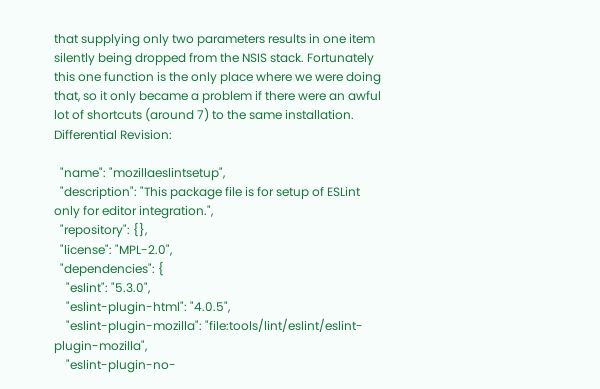that supplying only two parameters results in one item silently being dropped from the NSIS stack. Fortunately this one function is the only place where we were doing that, so it only became a problem if there were an awful lot of shortcuts (around 7) to the same installation. Differential Revision:

  "name": "mozillaeslintsetup",
  "description": "This package file is for setup of ESLint only for editor integration.",
  "repository": {},
  "license": "MPL-2.0",
  "dependencies": {
    "eslint": "5.3.0",
    "eslint-plugin-html": "4.0.5",
    "eslint-plugin-mozilla": "file:tools/lint/eslint/eslint-plugin-mozilla",
    "eslint-plugin-no-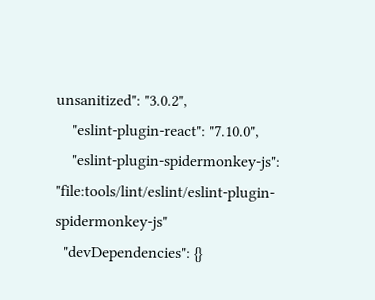unsanitized": "3.0.2",
    "eslint-plugin-react": "7.10.0",
    "eslint-plugin-spidermonkey-js": "file:tools/lint/eslint/eslint-plugin-spidermonkey-js"
  "devDependencies": {}